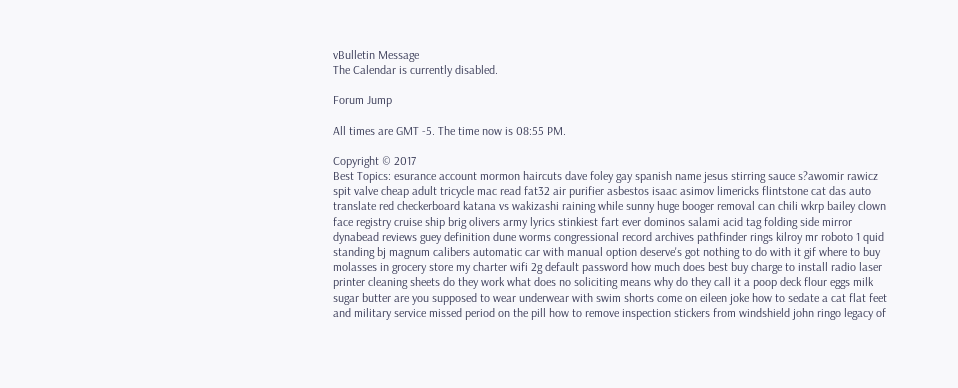vBulletin Message
The Calendar is currently disabled.

Forum Jump

All times are GMT -5. The time now is 08:55 PM.

Copyright © 2017
Best Topics: esurance account mormon haircuts dave foley gay spanish name jesus stirring sauce s?awomir rawicz spit valve cheap adult tricycle mac read fat32 air purifier asbestos isaac asimov limericks flintstone cat das auto translate red checkerboard katana vs wakizashi raining while sunny huge booger removal can chili wkrp bailey clown face registry cruise ship brig olivers army lyrics stinkiest fart ever dominos salami acid tag folding side mirror dynabead reviews guey definition dune worms congressional record archives pathfinder rings kilroy mr roboto 1 quid standing bj magnum calibers automatic car with manual option deserve's got nothing to do with it gif where to buy molasses in grocery store my charter wifi 2g default password how much does best buy charge to install radio laser printer cleaning sheets do they work what does no soliciting means why do they call it a poop deck flour eggs milk sugar butter are you supposed to wear underwear with swim shorts come on eileen joke how to sedate a cat flat feet and military service missed period on the pill how to remove inspection stickers from windshield john ringo legacy of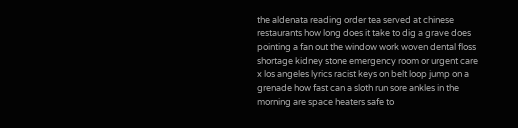the aldenata reading order tea served at chinese restaurants how long does it take to dig a grave does pointing a fan out the window work woven dental floss shortage kidney stone emergency room or urgent care x los angeles lyrics racist keys on belt loop jump on a grenade how fast can a sloth run sore ankles in the morning are space heaters safe to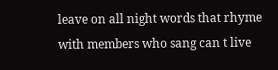leave on all night words that rhyme with members who sang can t live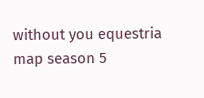without you equestria map season 5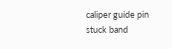caliper guide pin stuck band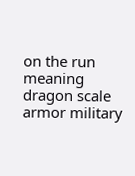on the run meaning dragon scale armor military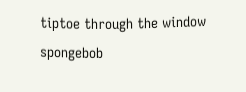tiptoe through the window spongebob